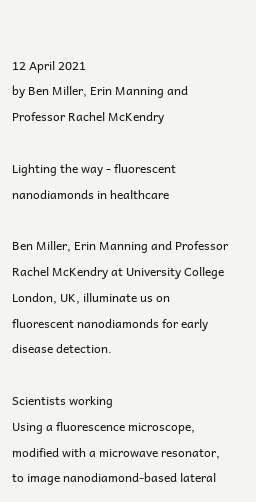12 April 2021
by Ben Miller, Erin Manning and Professor Rachel McKendry

Lighting the way - fluorescent nanodiamonds in healthcare

Ben Miller, Erin Manning and Professor Rachel McKendry at University College London, UK, illuminate us on fluorescent nanodiamonds for early disease detection.

Scientists working
Using a fluorescence microscope, modified with a microwave resonator, to image nanodiamond-based lateral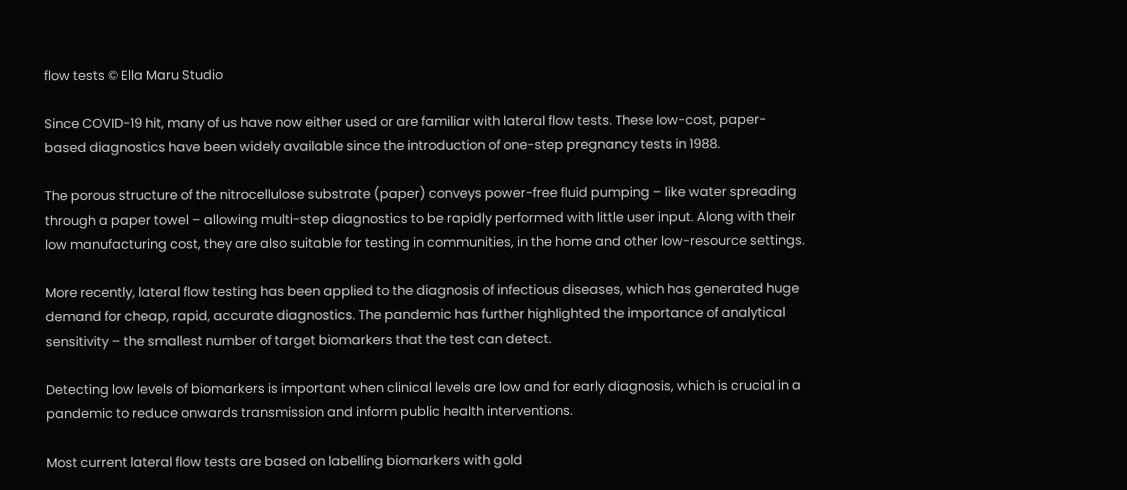flow tests © Ella Maru Studio

Since COVID-19 hit, many of us have now either used or are familiar with lateral flow tests. These low-cost, paper-based diagnostics have been widely available since the introduction of one-step pregnancy tests in 1988.

The porous structure of the nitrocellulose substrate (paper) conveys power-free fluid pumping – like water spreading through a paper towel – allowing multi-step diagnostics to be rapidly performed with little user input. Along with their low manufacturing cost, they are also suitable for testing in communities, in the home and other low-resource settings.

More recently, lateral flow testing has been applied to the diagnosis of infectious diseases, which has generated huge demand for cheap, rapid, accurate diagnostics. The pandemic has further highlighted the importance of analytical sensitivity – the smallest number of target biomarkers that the test can detect.

Detecting low levels of biomarkers is important when clinical levels are low and for early diagnosis, which is crucial in a pandemic to reduce onwards transmission and inform public health interventions.

Most current lateral flow tests are based on labelling biomarkers with gold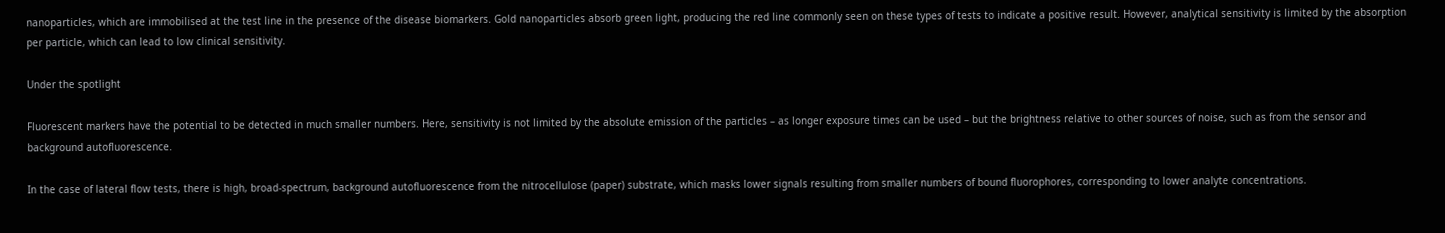nanoparticles, which are immobilised at the test line in the presence of the disease biomarkers. Gold nanoparticles absorb green light, producing the red line commonly seen on these types of tests to indicate a positive result. However, analytical sensitivity is limited by the absorption per particle, which can lead to low clinical sensitivity.

Under the spotlight

Fluorescent markers have the potential to be detected in much smaller numbers. Here, sensitivity is not limited by the absolute emission of the particles – as longer exposure times can be used – but the brightness relative to other sources of noise, such as from the sensor and background autofluorescence.

In the case of lateral flow tests, there is high, broad-spectrum, background autofluorescence from the nitrocellulose (paper) substrate, which masks lower signals resulting from smaller numbers of bound fluorophores, corresponding to lower analyte concentrations.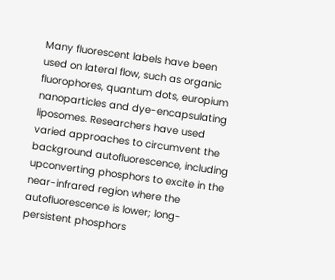Many fluorescent labels have been used on lateral flow, such as organic fluorophores, quantum dots, europium nanoparticles and dye-encapsulating liposomes. Researchers have used varied approaches to circumvent the background autofluorescence, including upconverting phosphors to excite in the near-infrared region where the autofluorescence is lower; long-persistent phosphors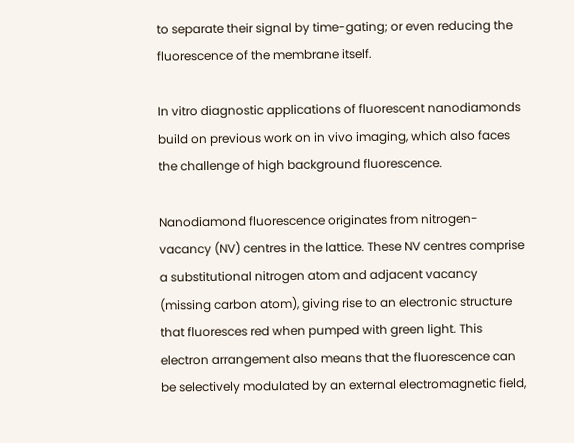to separate their signal by time-gating; or even reducing the fluorescence of the membrane itself.

In vitro diagnostic applications of fluorescent nanodiamonds build on previous work on in vivo imaging, which also faces the challenge of high background fluorescence.

Nanodiamond fluorescence originates from nitrogen-vacancy (NV) centres in the lattice. These NV centres comprise a substitutional nitrogen atom and adjacent vacancy (missing carbon atom), giving rise to an electronic structure that fluoresces red when pumped with green light. This electron arrangement also means that the fluorescence can be selectively modulated by an external electromagnetic field,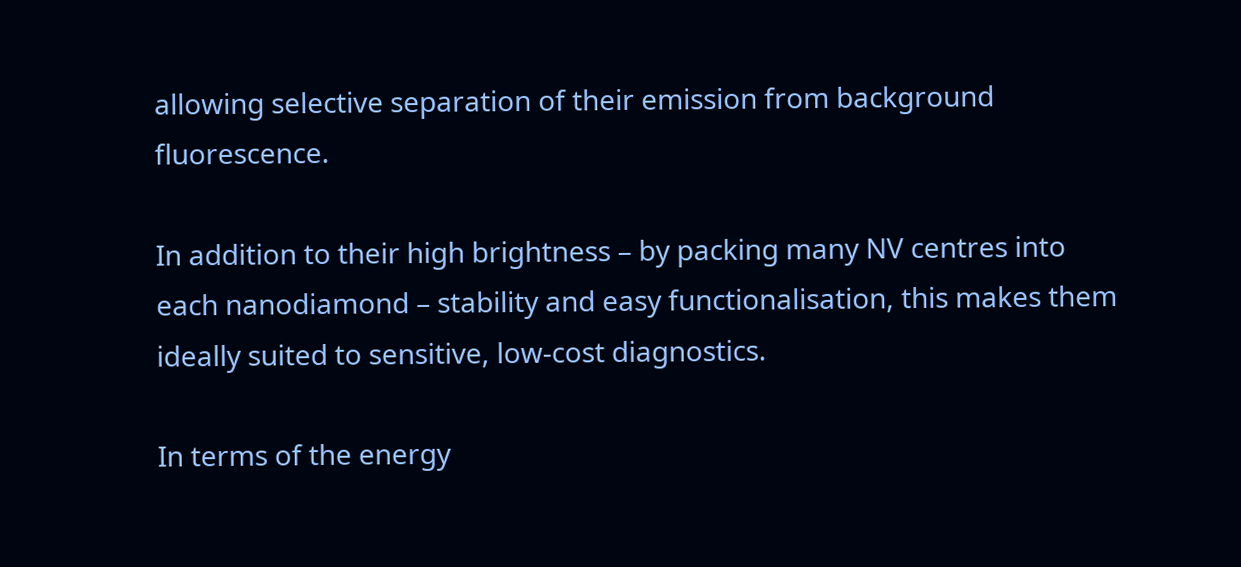allowing selective separation of their emission from background fluorescence.

In addition to their high brightness – by packing many NV centres into each nanodiamond – stability and easy functionalisation, this makes them ideally suited to sensitive, low-cost diagnostics.

In terms of the energy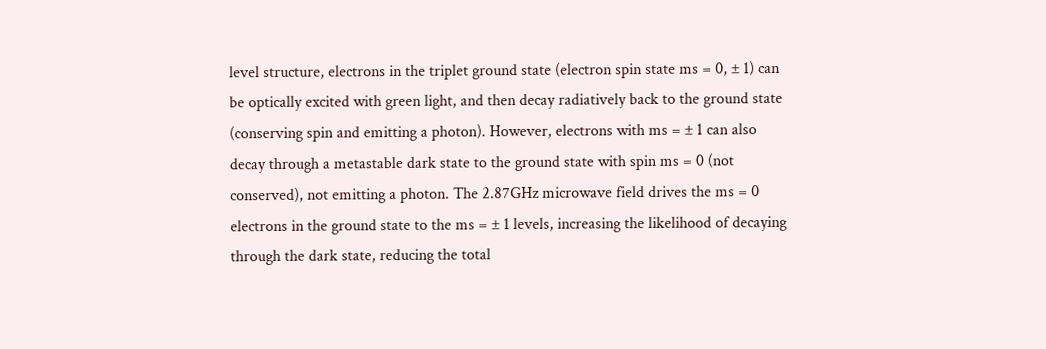level structure, electrons in the triplet ground state (electron spin state ms = 0, ± 1) can be optically excited with green light, and then decay radiatively back to the ground state (conserving spin and emitting a photon). However, electrons with ms = ± 1 can also decay through a metastable dark state to the ground state with spin ms = 0 (not conserved), not emitting a photon. The 2.87GHz microwave field drives the ms = 0 electrons in the ground state to the ms = ± 1 levels, increasing the likelihood of decaying through the dark state, reducing the total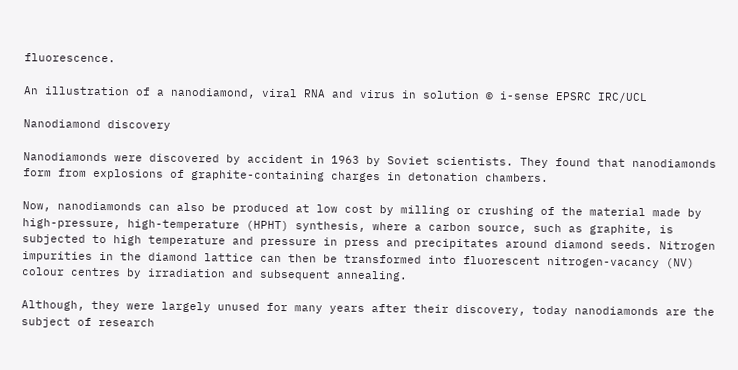fluorescence.

An illustration of a nanodiamond, viral RNA and virus in solution © i-sense EPSRC IRC/UCL

Nanodiamond discovery

Nanodiamonds were discovered by accident in 1963 by Soviet scientists. They found that nanodiamonds form from explosions of graphite-containing charges in detonation chambers.

Now, nanodiamonds can also be produced at low cost by milling or crushing of the material made by high-pressure, high-temperature (HPHT) synthesis, where a carbon source, such as graphite, is subjected to high temperature and pressure in press and precipitates around diamond seeds. Nitrogen impurities in the diamond lattice can then be transformed into fluorescent nitrogen-vacancy (NV) colour centres by irradiation and subsequent annealing.

Although, they were largely unused for many years after their discovery, today nanodiamonds are the subject of research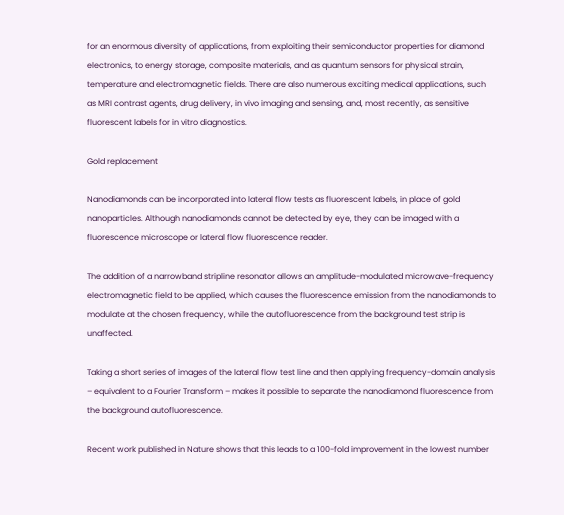for an enormous diversity of applications, from exploiting their semiconductor properties for diamond electronics, to energy storage, composite materials, and as quantum sensors for physical strain, temperature and electromagnetic fields. There are also numerous exciting medical applications, such as MRI contrast agents, drug delivery, in vivo imaging and sensing, and, most recently, as sensitive fluorescent labels for in vitro diagnostics.

Gold replacement

Nanodiamonds can be incorporated into lateral flow tests as fluorescent labels, in place of gold nanoparticles. Although nanodiamonds cannot be detected by eye, they can be imaged with a fluorescence microscope or lateral flow fluorescence reader.

The addition of a narrowband stripline resonator allows an amplitude-modulated microwave-frequency electromagnetic field to be applied, which causes the fluorescence emission from the nanodiamonds to modulate at the chosen frequency, while the autofluorescence from the background test strip is unaffected.

Taking a short series of images of the lateral flow test line and then applying frequency-domain analysis – equivalent to a Fourier Transform – makes it possible to separate the nanodiamond fluorescence from the background autofluorescence.

Recent work published in Nature shows that this leads to a 100-fold improvement in the lowest number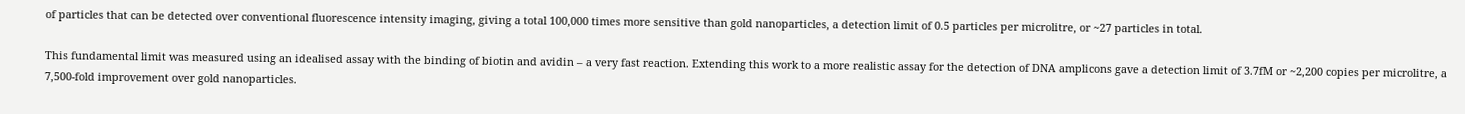of particles that can be detected over conventional fluorescence intensity imaging, giving a total 100,000 times more sensitive than gold nanoparticles, a detection limit of 0.5 particles per microlitre, or ~27 particles in total.

This fundamental limit was measured using an idealised assay with the binding of biotin and avidin – a very fast reaction. Extending this work to a more realistic assay for the detection of DNA amplicons gave a detection limit of 3.7fM or ~2,200 copies per microlitre, a 7,500-fold improvement over gold nanoparticles.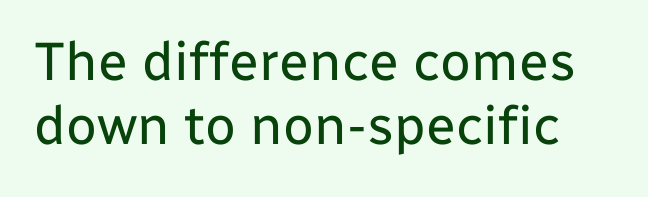The difference comes down to non-specific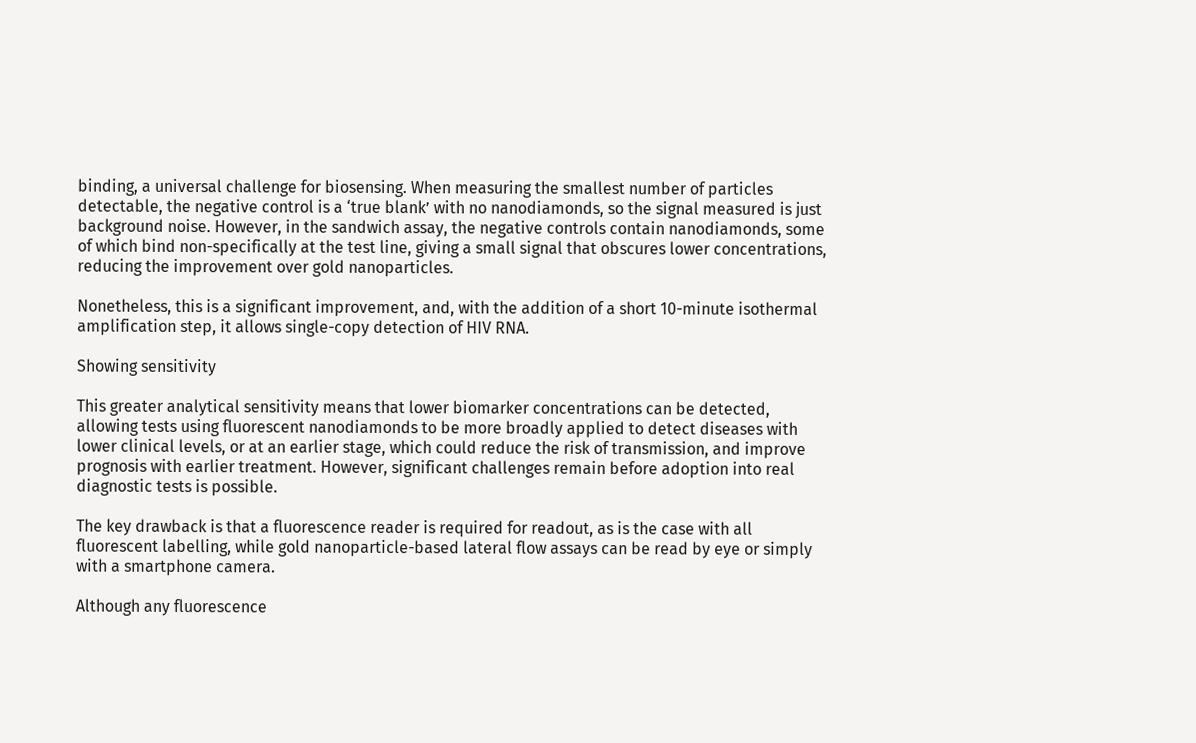binding, a universal challenge for biosensing. When measuring the smallest number of particles detectable, the negative control is a ‘true blank’ with no nanodiamonds, so the signal measured is just background noise. However, in the sandwich assay, the negative controls contain nanodiamonds, some of which bind non-specifically at the test line, giving a small signal that obscures lower concentrations, reducing the improvement over gold nanoparticles.

Nonetheless, this is a significant improvement, and, with the addition of a short 10-minute isothermal amplification step, it allows single-copy detection of HIV RNA.

Showing sensitivity

This greater analytical sensitivity means that lower biomarker concentrations can be detected, allowing tests using fluorescent nanodiamonds to be more broadly applied to detect diseases with lower clinical levels, or at an earlier stage, which could reduce the risk of transmission, and improve prognosis with earlier treatment. However, significant challenges remain before adoption into real diagnostic tests is possible.

The key drawback is that a fluorescence reader is required for readout, as is the case with all fluorescent labelling, while gold nanoparticle-based lateral flow assays can be read by eye or simply with a smartphone camera.

Although any fluorescence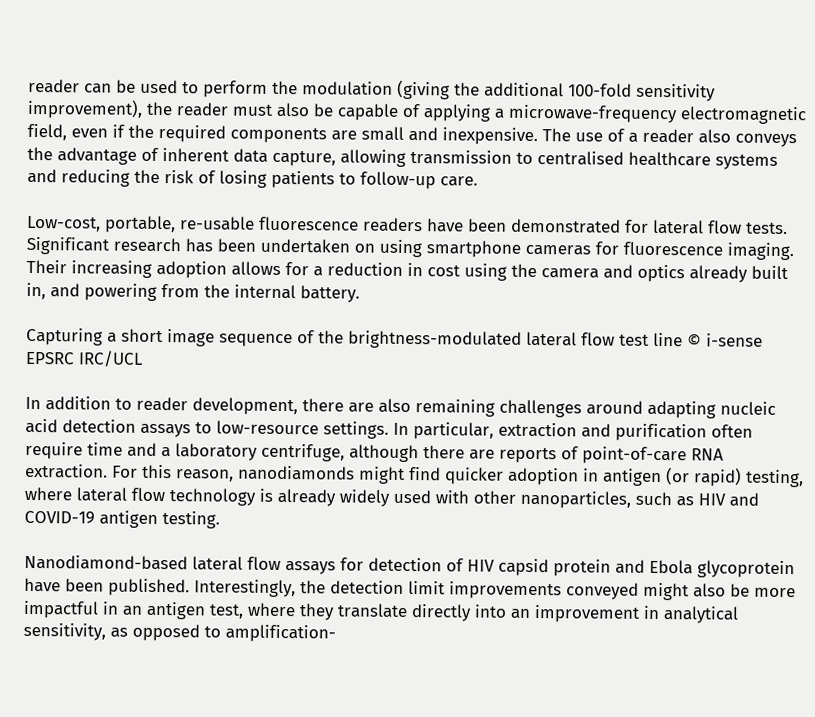reader can be used to perform the modulation (giving the additional 100-fold sensitivity improvement), the reader must also be capable of applying a microwave-frequency electromagnetic field, even if the required components are small and inexpensive. The use of a reader also conveys the advantage of inherent data capture, allowing transmission to centralised healthcare systems and reducing the risk of losing patients to follow-up care.

Low-cost, portable, re-usable fluorescence readers have been demonstrated for lateral flow tests. Significant research has been undertaken on using smartphone cameras for fluorescence imaging. Their increasing adoption allows for a reduction in cost using the camera and optics already built in, and powering from the internal battery.

Capturing a short image sequence of the brightness-modulated lateral flow test line © i-sense EPSRC IRC/UCL

In addition to reader development, there are also remaining challenges around adapting nucleic acid detection assays to low-resource settings. In particular, extraction and purification often require time and a laboratory centrifuge, although there are reports of point-of-care RNA extraction. For this reason, nanodiamonds might find quicker adoption in antigen (or rapid) testing, where lateral flow technology is already widely used with other nanoparticles, such as HIV and COVID-19 antigen testing.

Nanodiamond-based lateral flow assays for detection of HIV capsid protein and Ebola glycoprotein have been published. Interestingly, the detection limit improvements conveyed might also be more impactful in an antigen test, where they translate directly into an improvement in analytical sensitivity, as opposed to amplification-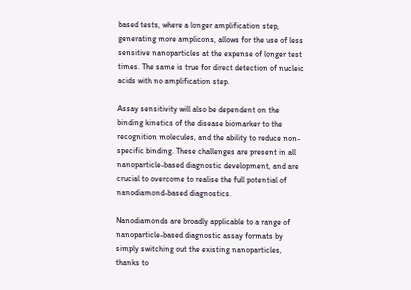based tests, where a longer amplification step, generating more amplicons, allows for the use of less sensitive nanoparticles at the expense of longer test times. The same is true for direct detection of nucleic acids with no amplification step.

Assay sensitivity will also be dependent on the binding kinetics of the disease biomarker to the recognition molecules, and the ability to reduce non-specific binding. These challenges are present in all nanoparticle-based diagnostic development, and are crucial to overcome to realise the full potential of nanodiamond-based diagnostics.

Nanodiamonds are broadly applicable to a range of nanoparticle-based diagnostic assay formats by simply switching out the existing nanoparticles, thanks to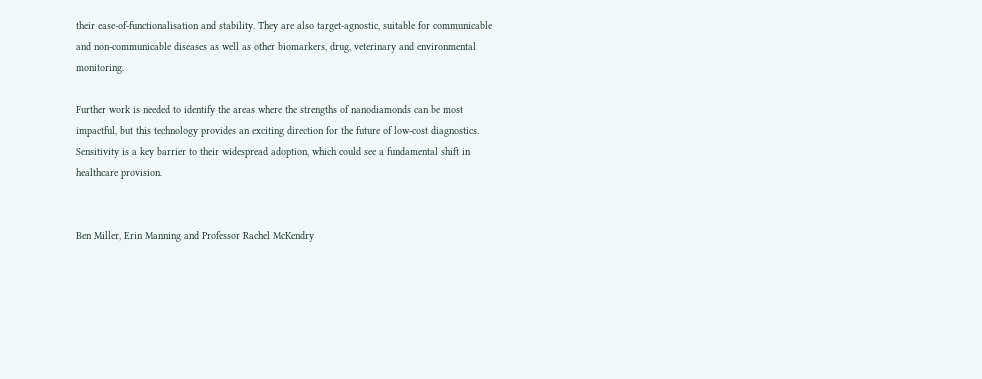their ease-of-functionalisation and stability. They are also target-agnostic, suitable for communicable and non-communicable diseases as well as other biomarkers, drug, veterinary and environmental monitoring.

Further work is needed to identify the areas where the strengths of nanodiamonds can be most impactful, but this technology provides an exciting direction for the future of low-cost diagnostics. Sensitivity is a key barrier to their widespread adoption, which could see a fundamental shift in healthcare provision.


Ben Miller, Erin Manning and Professor Rachel McKendry